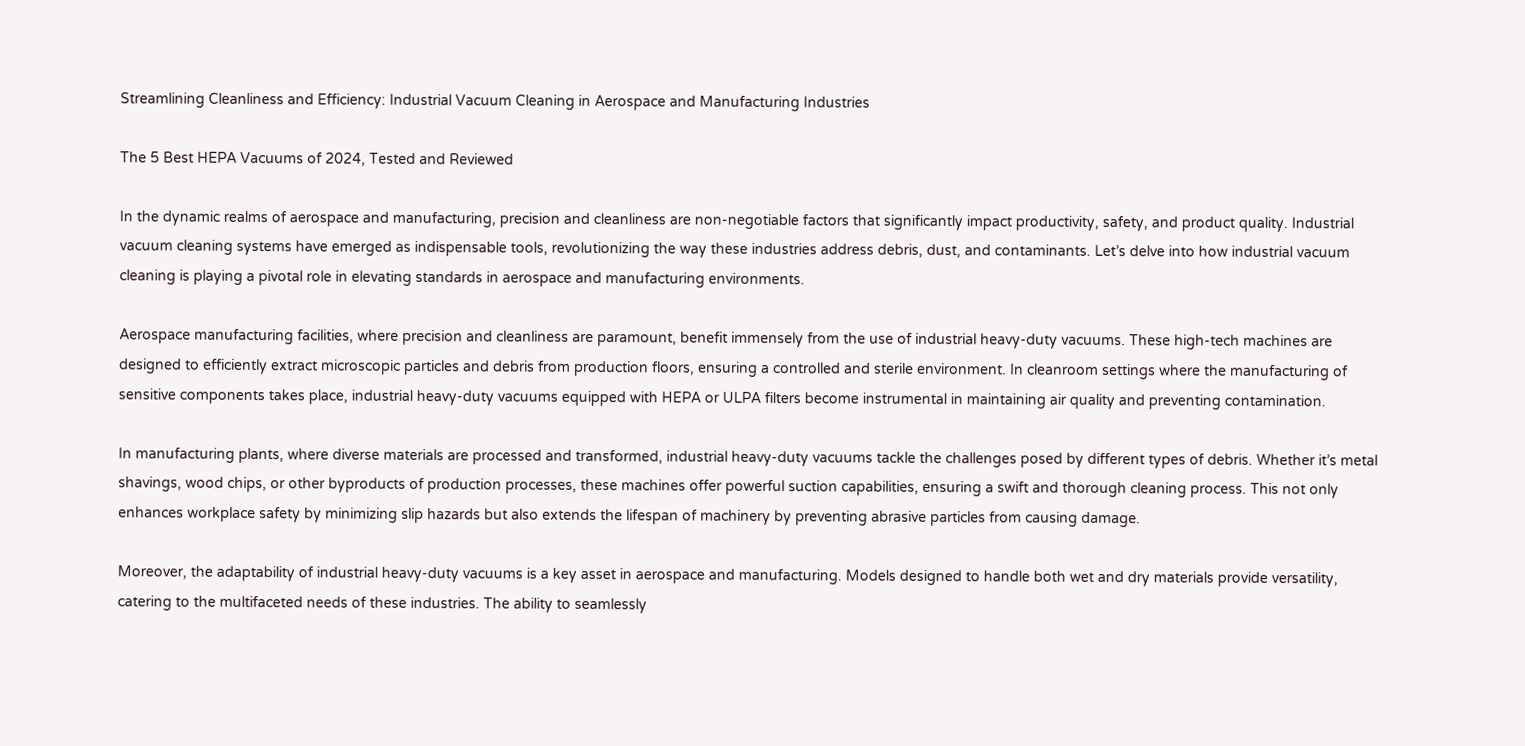Streamlining Cleanliness and Efficiency: Industrial Vacuum Cleaning in Aerospace and Manufacturing Industries

The 5 Best HEPA Vacuums of 2024, Tested and Reviewed

In the dynamic realms of aerospace and manufacturing, precision and cleanliness are non-negotiable factors that significantly impact productivity, safety, and product quality. Industrial vacuum cleaning systems have emerged as indispensable tools, revolutionizing the way these industries address debris, dust, and contaminants. Let’s delve into how industrial vacuum cleaning is playing a pivotal role in elevating standards in aerospace and manufacturing environments.

Aerospace manufacturing facilities, where precision and cleanliness are paramount, benefit immensely from the use of industrial heavy-duty vacuums. These high-tech machines are designed to efficiently extract microscopic particles and debris from production floors, ensuring a controlled and sterile environment. In cleanroom settings where the manufacturing of sensitive components takes place, industrial heavy-duty vacuums equipped with HEPA or ULPA filters become instrumental in maintaining air quality and preventing contamination.

In manufacturing plants, where diverse materials are processed and transformed, industrial heavy-duty vacuums tackle the challenges posed by different types of debris. Whether it’s metal shavings, wood chips, or other byproducts of production processes, these machines offer powerful suction capabilities, ensuring a swift and thorough cleaning process. This not only enhances workplace safety by minimizing slip hazards but also extends the lifespan of machinery by preventing abrasive particles from causing damage.

Moreover, the adaptability of industrial heavy-duty vacuums is a key asset in aerospace and manufacturing. Models designed to handle both wet and dry materials provide versatility, catering to the multifaceted needs of these industries. The ability to seamlessly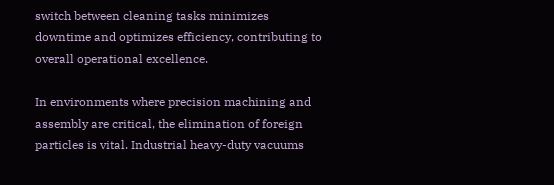switch between cleaning tasks minimizes downtime and optimizes efficiency, contributing to overall operational excellence.

In environments where precision machining and assembly are critical, the elimination of foreign particles is vital. Industrial heavy-duty vacuums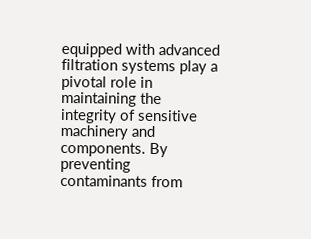equipped with advanced filtration systems play a pivotal role in maintaining the integrity of sensitive machinery and components. By preventing contaminants from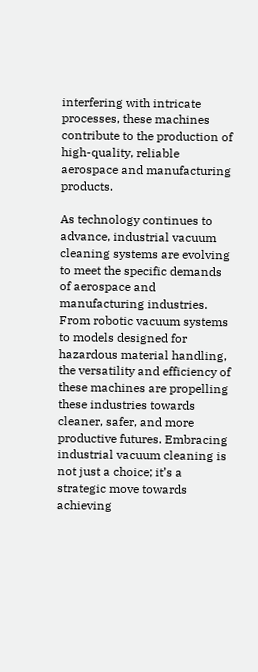interfering with intricate processes, these machines contribute to the production of high-quality, reliable aerospace and manufacturing products.

As technology continues to advance, industrial vacuum cleaning systems are evolving to meet the specific demands of aerospace and manufacturing industries. From robotic vacuum systems to models designed for hazardous material handling, the versatility and efficiency of these machines are propelling these industries towards cleaner, safer, and more productive futures. Embracing industrial vacuum cleaning is not just a choice; it’s a strategic move towards achieving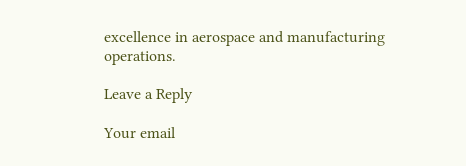excellence in aerospace and manufacturing operations.

Leave a Reply

Your email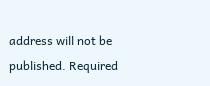address will not be published. Required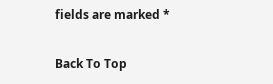fields are marked *

Back To Top